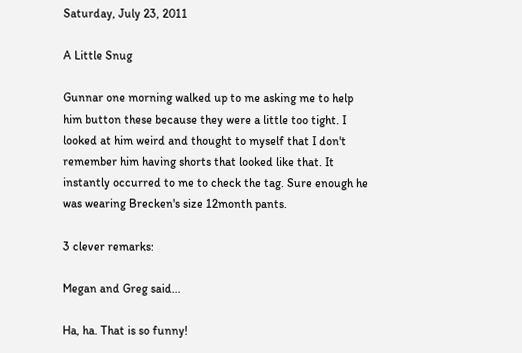Saturday, July 23, 2011

A Little Snug

Gunnar one morning walked up to me asking me to help him button these because they were a little too tight. I looked at him weird and thought to myself that I don't remember him having shorts that looked like that. It instantly occurred to me to check the tag. Sure enough he was wearing Brecken's size 12month pants.

3 clever remarks:

Megan and Greg said...

Ha, ha. That is so funny!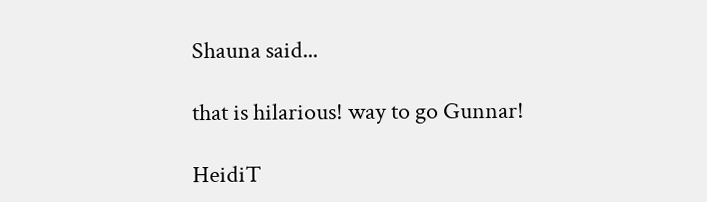Shauna said...

that is hilarious! way to go Gunnar!

HeidiT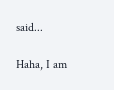said...

Haha, I am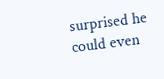surprised he could even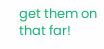get them on that far!